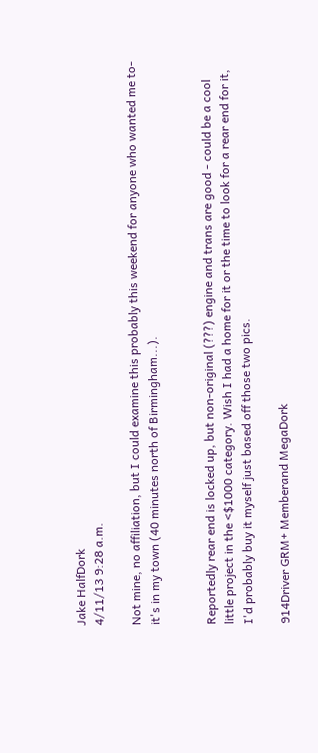Jake HalfDork
4/11/13 9:28 a.m.

Not mine, no affiliation, but I could examine this probably this weekend for anyone who wanted me to- it's in my town (40 minutes north of Birmingham...).


Reportedly rear end is locked up, but non-original (???) engine and trans are good - could be a cool little project in the <$1000 category. Wish I had a home for it or the time to look for a rear end for it, I'd probably buy it myself just based off those two pics.

914Driver GRM+ Memberand MegaDork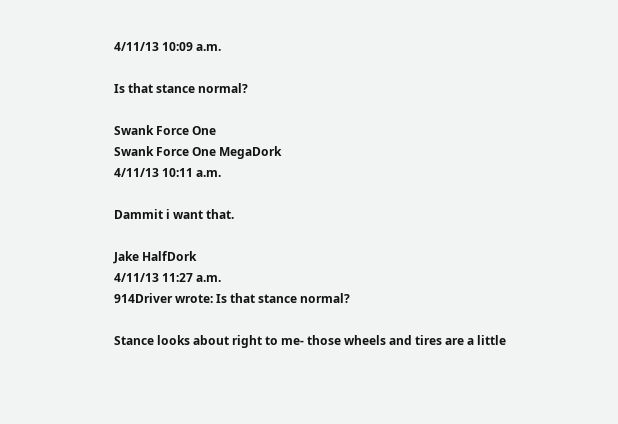4/11/13 10:09 a.m.

Is that stance normal?

Swank Force One
Swank Force One MegaDork
4/11/13 10:11 a.m.

Dammit i want that.

Jake HalfDork
4/11/13 11:27 a.m.
914Driver wrote: Is that stance normal?

Stance looks about right to me- those wheels and tires are a little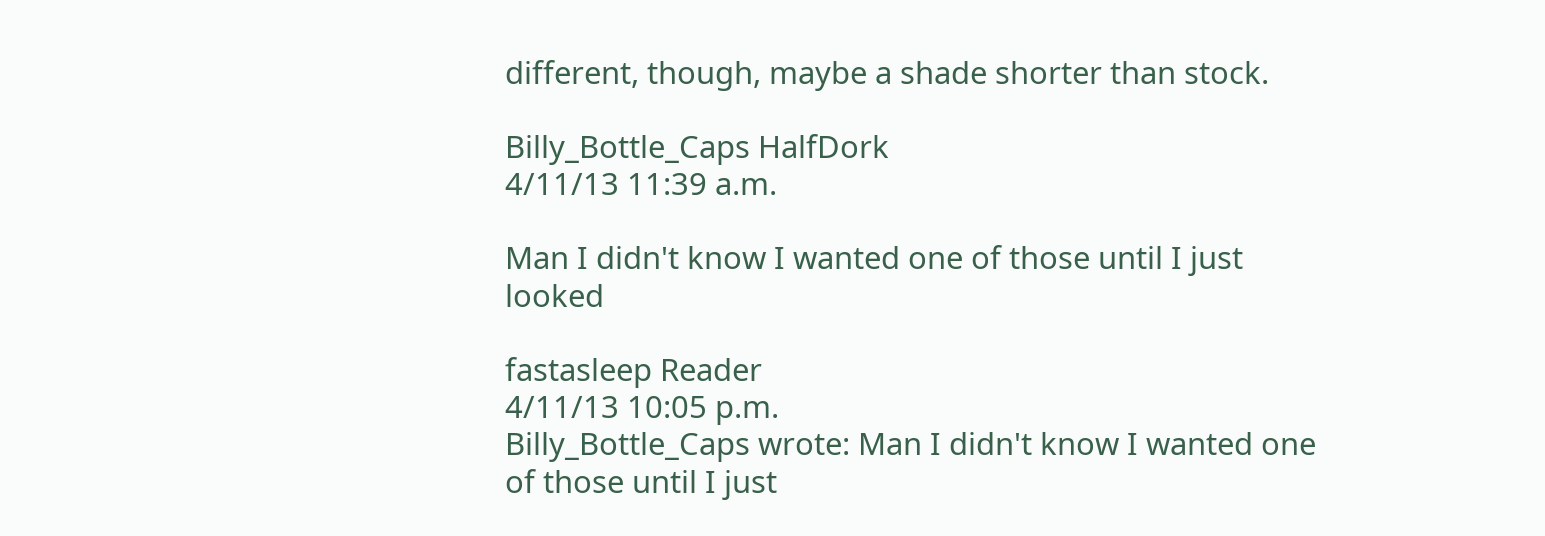different, though, maybe a shade shorter than stock.

Billy_Bottle_Caps HalfDork
4/11/13 11:39 a.m.

Man I didn't know I wanted one of those until I just looked

fastasleep Reader
4/11/13 10:05 p.m.
Billy_Bottle_Caps wrote: Man I didn't know I wanted one of those until I just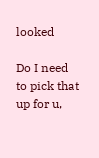looked

Do I need to pick that up for u,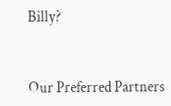Billy?


Our Preferred Partners